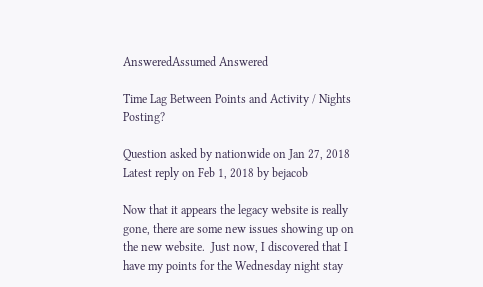AnsweredAssumed Answered

Time Lag Between Points and Activity / Nights Posting?

Question asked by nationwide on Jan 27, 2018
Latest reply on Feb 1, 2018 by bejacob

Now that it appears the legacy website is really gone, there are some new issues showing up on the new website.  Just now, I discovered that I have my points for the Wednesday night stay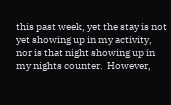this past week, yet the stay is not yet showing up in my activity, nor is that night showing up in my nights counter.  However,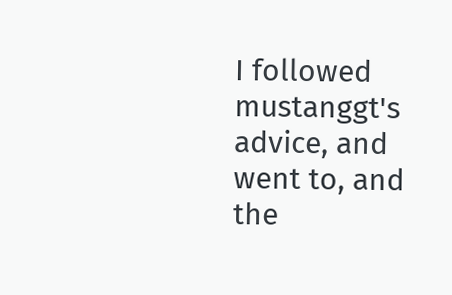I followed mustanggt's advice, and went to, and the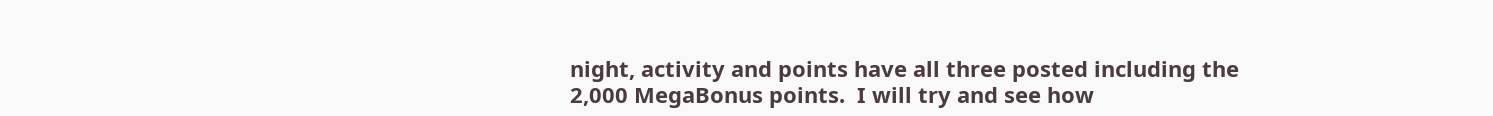night, activity and points have all three posted including the 2,000 MegaBonus points.  I will try and see how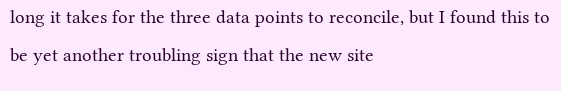long it takes for the three data points to reconcile, but I found this to be yet another troubling sign that the new site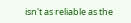isn't as reliable as the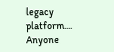legacy platform....   Anyone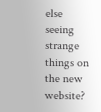else seeing strange things on the new website?